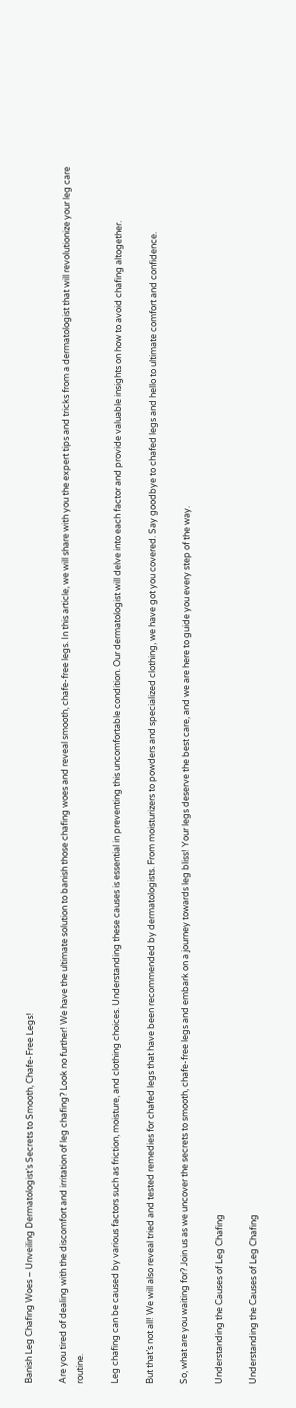Banish Leg Chafing Woes – Unveiling Dermatologist’s Secrets to Smooth, Chafe-Free Legs!

Are you tired of dealing with the discomfort and irritation of leg chafing? Look no further! We have the ultimate solution to banish those chafing woes and reveal smooth, chafe-free legs. In this article, we will share with you the expert tips and tricks from a dermatologist that will revolutionize your leg care routine.

Leg chafing can be caused by various factors such as friction, moisture, and clothing choices. Understanding these causes is essential in preventing this uncomfortable condition. Our dermatologist will delve into each factor and provide valuable insights on how to avoid chafing altogether.

But that’s not all! We will also reveal tried and tested remedies for chafed legs that have been recommended by dermatologists. From moisturizers to powders and specialized clothing, we have got you covered. Say goodbye to chafed legs and hello to ultimate comfort and confidence.

So, what are you waiting for? Join us as we uncover the secrets to smooth, chafe-free legs and embark on a journey towards leg bliss! Your legs deserve the best care, and we are here to guide you every step of the way.

Understanding the Causes of Leg Chafing

Understanding the Causes of Leg Chafing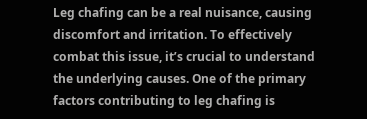Leg chafing can be a real nuisance, causing discomfort and irritation. To effectively combat this issue, it’s crucial to understand the underlying causes. One of the primary factors contributing to leg chafing is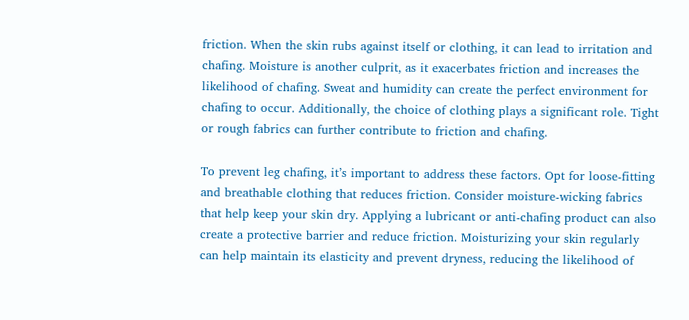friction. When the skin rubs against itself or clothing, it can lead to irritation and chafing. Moisture is another culprit, as it exacerbates friction and increases the likelihood of chafing. Sweat and humidity can create the perfect environment for chafing to occur. Additionally, the choice of clothing plays a significant role. Tight or rough fabrics can further contribute to friction and chafing.

To prevent leg chafing, it’s important to address these factors. Opt for loose-fitting and breathable clothing that reduces friction. Consider moisture-wicking fabrics that help keep your skin dry. Applying a lubricant or anti-chafing product can also create a protective barrier and reduce friction. Moisturizing your skin regularly can help maintain its elasticity and prevent dryness, reducing the likelihood of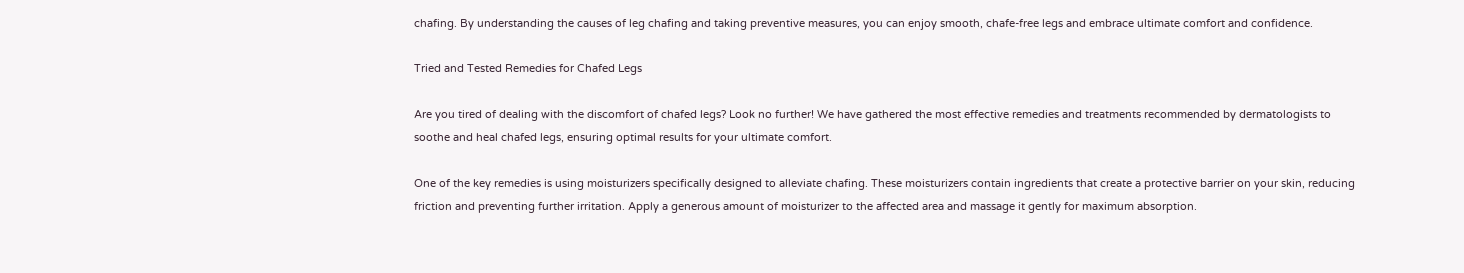chafing. By understanding the causes of leg chafing and taking preventive measures, you can enjoy smooth, chafe-free legs and embrace ultimate comfort and confidence.

Tried and Tested Remedies for Chafed Legs

Are you tired of dealing with the discomfort of chafed legs? Look no further! We have gathered the most effective remedies and treatments recommended by dermatologists to soothe and heal chafed legs, ensuring optimal results for your ultimate comfort.

One of the key remedies is using moisturizers specifically designed to alleviate chafing. These moisturizers contain ingredients that create a protective barrier on your skin, reducing friction and preventing further irritation. Apply a generous amount of moisturizer to the affected area and massage it gently for maximum absorption.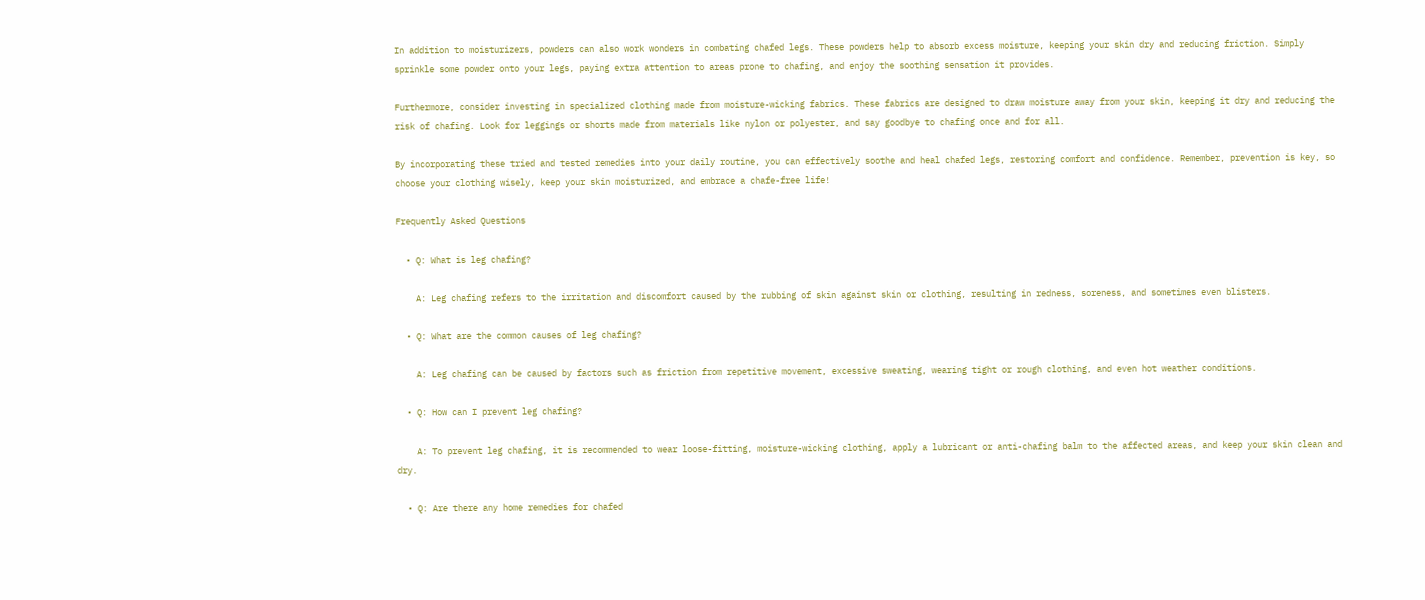In addition to moisturizers, powders can also work wonders in combating chafed legs. These powders help to absorb excess moisture, keeping your skin dry and reducing friction. Simply sprinkle some powder onto your legs, paying extra attention to areas prone to chafing, and enjoy the soothing sensation it provides.

Furthermore, consider investing in specialized clothing made from moisture-wicking fabrics. These fabrics are designed to draw moisture away from your skin, keeping it dry and reducing the risk of chafing. Look for leggings or shorts made from materials like nylon or polyester, and say goodbye to chafing once and for all.

By incorporating these tried and tested remedies into your daily routine, you can effectively soothe and heal chafed legs, restoring comfort and confidence. Remember, prevention is key, so choose your clothing wisely, keep your skin moisturized, and embrace a chafe-free life!

Frequently Asked Questions

  • Q: What is leg chafing?

    A: Leg chafing refers to the irritation and discomfort caused by the rubbing of skin against skin or clothing, resulting in redness, soreness, and sometimes even blisters.

  • Q: What are the common causes of leg chafing?

    A: Leg chafing can be caused by factors such as friction from repetitive movement, excessive sweating, wearing tight or rough clothing, and even hot weather conditions.

  • Q: How can I prevent leg chafing?

    A: To prevent leg chafing, it is recommended to wear loose-fitting, moisture-wicking clothing, apply a lubricant or anti-chafing balm to the affected areas, and keep your skin clean and dry.

  • Q: Are there any home remedies for chafed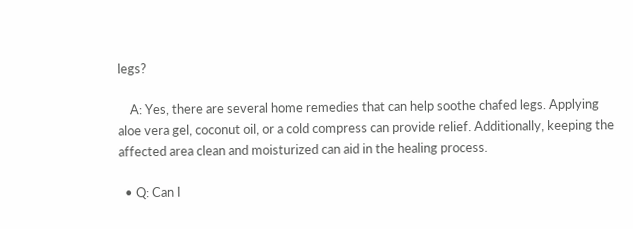legs?

    A: Yes, there are several home remedies that can help soothe chafed legs. Applying aloe vera gel, coconut oil, or a cold compress can provide relief. Additionally, keeping the affected area clean and moisturized can aid in the healing process.

  • Q: Can I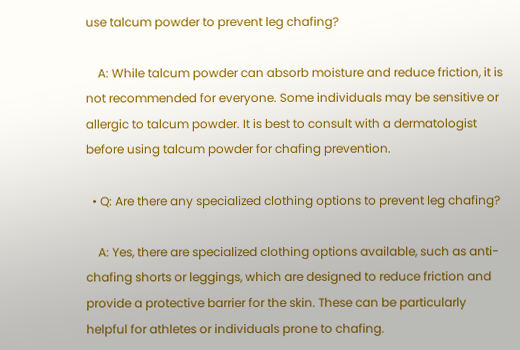use talcum powder to prevent leg chafing?

    A: While talcum powder can absorb moisture and reduce friction, it is not recommended for everyone. Some individuals may be sensitive or allergic to talcum powder. It is best to consult with a dermatologist before using talcum powder for chafing prevention.

  • Q: Are there any specialized clothing options to prevent leg chafing?

    A: Yes, there are specialized clothing options available, such as anti-chafing shorts or leggings, which are designed to reduce friction and provide a protective barrier for the skin. These can be particularly helpful for athletes or individuals prone to chafing.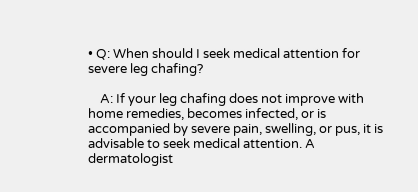• Q: When should I seek medical attention for severe leg chafing?

    A: If your leg chafing does not improve with home remedies, becomes infected, or is accompanied by severe pain, swelling, or pus, it is advisable to seek medical attention. A dermatologist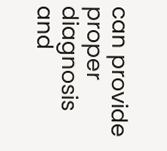can provide proper diagnosis and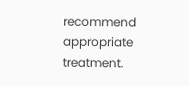recommend appropriate treatment.